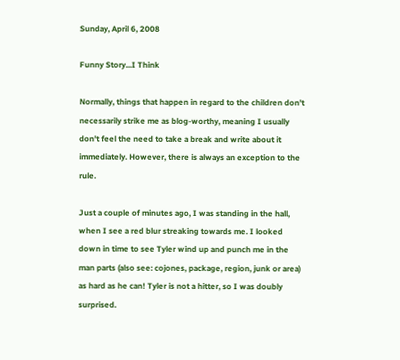Sunday, April 6, 2008

Funny Story...I Think

Normally, things that happen in regard to the children don't necessarily strike me as blog-worthy, meaning I usually don't feel the need to take a break and write about it immediately. However, there is always an exception to the rule.

Just a couple of minutes ago, I was standing in the hall, when I see a red blur streaking towards me. I looked down in time to see Tyler wind up and punch me in the man parts (also see: cojones, package, region, junk or area) as hard as he can! Tyler is not a hitter, so I was doubly surprised.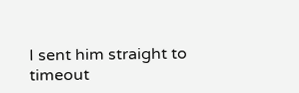I sent him straight to timeout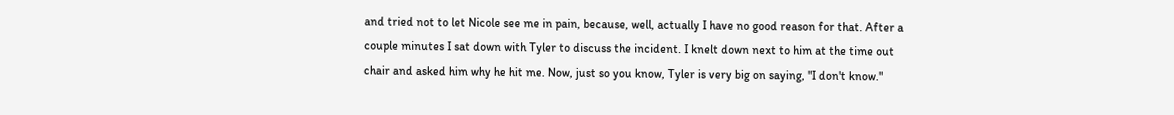and tried not to let Nicole see me in pain, because, well, actually I have no good reason for that. After a couple minutes I sat down with Tyler to discuss the incident. I knelt down next to him at the time out chair and asked him why he hit me. Now, just so you know, Tyler is very big on saying, "I don't know."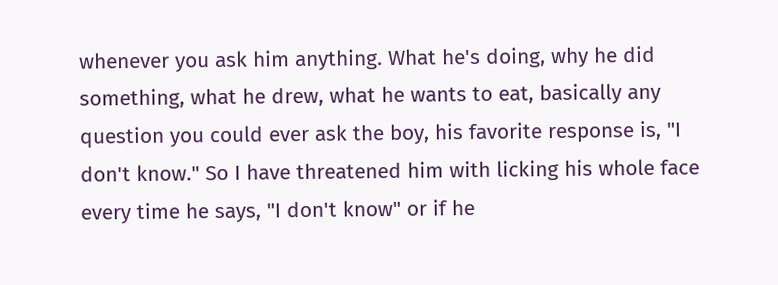whenever you ask him anything. What he's doing, why he did something, what he drew, what he wants to eat, basically any question you could ever ask the boy, his favorite response is, "I don't know." So I have threatened him with licking his whole face every time he says, "I don't know" or if he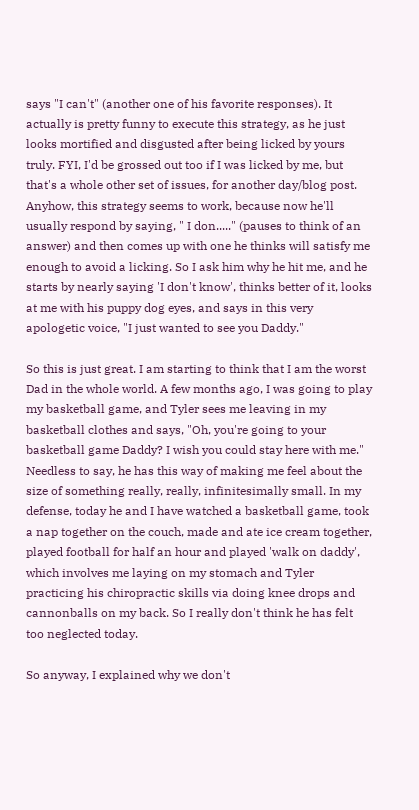says "I can't" (another one of his favorite responses). It actually is pretty funny to execute this strategy, as he just looks mortified and disgusted after being licked by yours truly. FYI, I'd be grossed out too if I was licked by me, but that's a whole other set of issues, for another day/blog post. Anyhow, this strategy seems to work, because now he'll usually respond by saying, " I don....." (pauses to think of an answer) and then comes up with one he thinks will satisfy me enough to avoid a licking. So I ask him why he hit me, and he starts by nearly saying 'I don't know', thinks better of it, looks at me with his puppy dog eyes, and says in this very apologetic voice, "I just wanted to see you Daddy."

So this is just great. I am starting to think that I am the worst Dad in the whole world. A few months ago, I was going to play my basketball game, and Tyler sees me leaving in my basketball clothes and says, "Oh, you're going to your basketball game Daddy? I wish you could stay here with me." Needless to say, he has this way of making me feel about the size of something really, really, infinitesimally small. In my defense, today he and I have watched a basketball game, took a nap together on the couch, made and ate ice cream together, played football for half an hour and played 'walk on daddy', which involves me laying on my stomach and Tyler practicing his chiropractic skills via doing knee drops and cannonballs on my back. So I really don't think he has felt too neglected today.

So anyway, I explained why we don't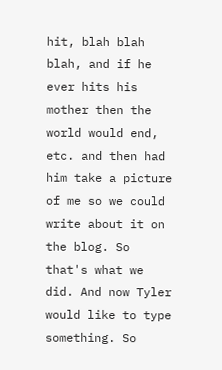hit, blah blah blah, and if he ever hits his mother then the world would end, etc. and then had him take a picture of me so we could write about it on the blog. So that's what we did. And now Tyler would like to type something. So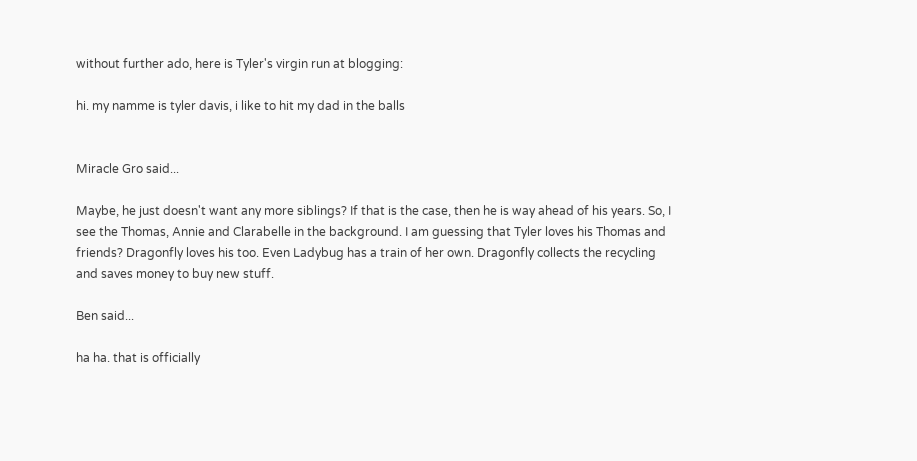without further ado, here is Tyler's virgin run at blogging:

hi. my namme is tyler davis, i like to hit my dad in the balls


Miracle Gro said...

Maybe, he just doesn't want any more siblings? If that is the case, then he is way ahead of his years. So, I see the Thomas, Annie and Clarabelle in the background. I am guessing that Tyler loves his Thomas and friends? Dragonfly loves his too. Even Ladybug has a train of her own. Dragonfly collects the recycling and saves money to buy new stuff.

Ben said...

ha ha. that is officially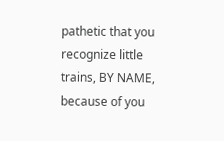pathetic that you recognize little trains, BY NAME, because of you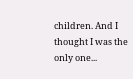children. And I thought I was the only one...